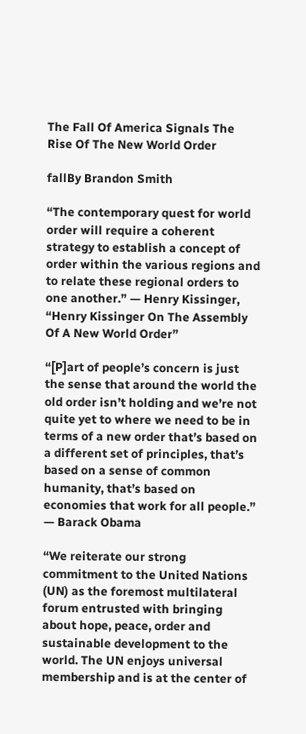The Fall Of America Signals The Rise Of The New World Order

fallBy Brandon Smith

“The contemporary quest for world order will require a coherent strategy to establish a concept of order within the various regions and to relate these regional orders to one another.” — Henry Kissinger, “Henry Kissinger On The Assembly Of A New World Order”

“[P]art of people’s concern is just the sense that around the world the old order isn’t holding and we’re not quite yet to where we need to be in terms of a new order that’s based on a different set of principles, that’s based on a sense of common humanity, that’s based on economies that work for all people.” — Barack Obama

“We reiterate our strong commitment to the United Nations (UN) as the foremost multilateral forum entrusted with bringing about hope, peace, order and sustainable development to the world. The UN enjoys universal membership and is at the center of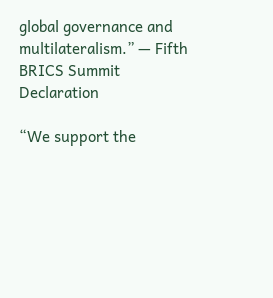global governance and multilateralism.” — Fifth BRICS Summit Declaration

“We support the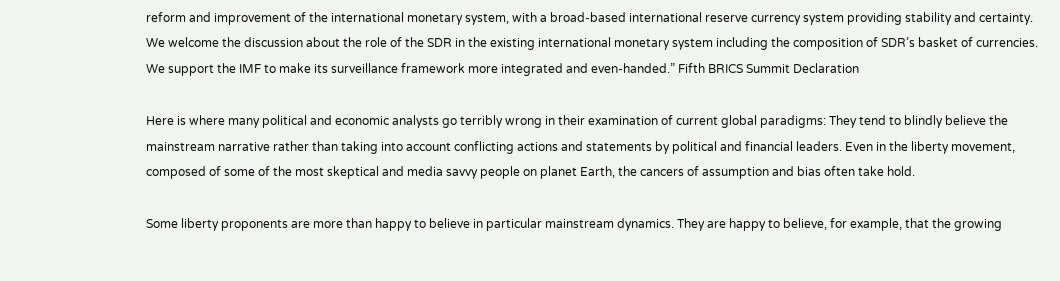reform and improvement of the international monetary system, with a broad-based international reserve currency system providing stability and certainty. We welcome the discussion about the role of the SDR in the existing international monetary system including the composition of SDR’s basket of currencies. We support the IMF to make its surveillance framework more integrated and even-handed.” Fifth BRICS Summit Declaration

Here is where many political and economic analysts go terribly wrong in their examination of current global paradigms: They tend to blindly believe the mainstream narrative rather than taking into account conflicting actions and statements by political and financial leaders. Even in the liberty movement, composed of some of the most skeptical and media savvy people on planet Earth, the cancers of assumption and bias often take hold.

Some liberty proponents are more than happy to believe in particular mainstream dynamics. They are happy to believe, for example, that the growing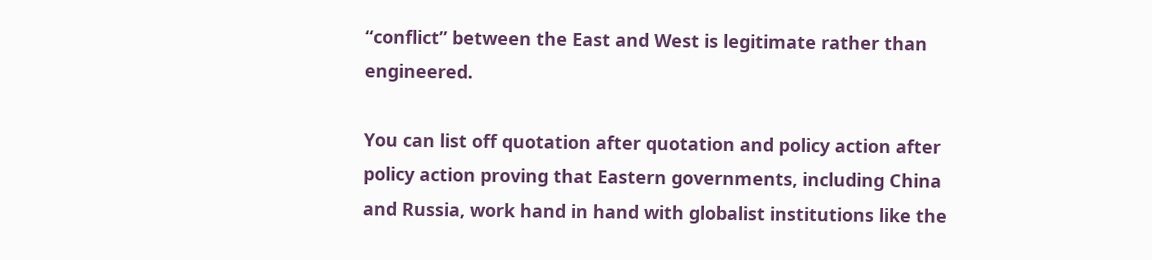“conflict” between the East and West is legitimate rather than engineered.

You can list off quotation after quotation and policy action after policy action proving that Eastern governments, including China and Russia, work hand in hand with globalist institutions like the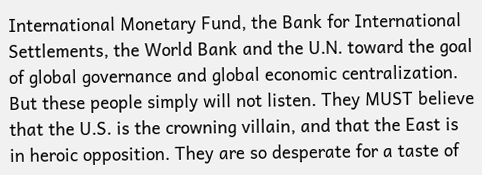International Monetary Fund, the Bank for International Settlements, the World Bank and the U.N. toward the goal of global governance and global economic centralization. But these people simply will not listen. They MUST believe that the U.S. is the crowning villain, and that the East is in heroic opposition. They are so desperate for a taste of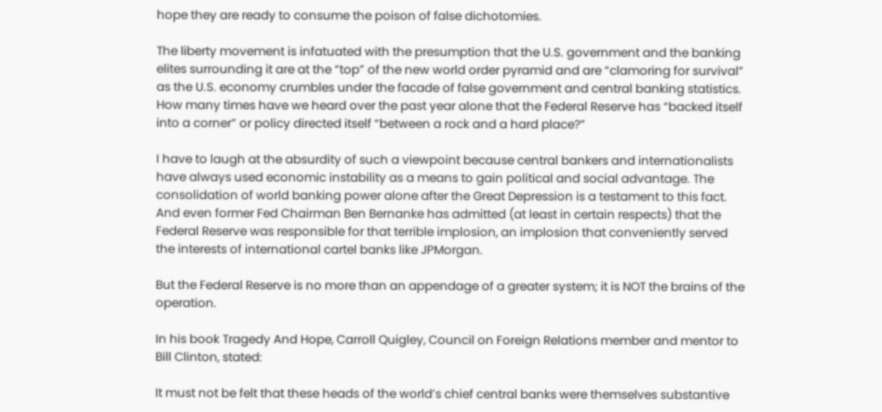hope they are ready to consume the poison of false dichotomies.

The liberty movement is infatuated with the presumption that the U.S. government and the banking elites surrounding it are at the “top” of the new world order pyramid and are “clamoring for survival” as the U.S. economy crumbles under the facade of false government and central banking statistics. How many times have we heard over the past year alone that the Federal Reserve has “backed itself into a corner” or policy directed itself “between a rock and a hard place?”

I have to laugh at the absurdity of such a viewpoint because central bankers and internationalists have always used economic instability as a means to gain political and social advantage. The consolidation of world banking power alone after the Great Depression is a testament to this fact. And even former Fed Chairman Ben Bernanke has admitted (at least in certain respects) that the Federal Reserve was responsible for that terrible implosion, an implosion that conveniently served the interests of international cartel banks like JPMorgan.

But the Federal Reserve is no more than an appendage of a greater system; it is NOT the brains of the operation.

In his book Tragedy And Hope, Carroll Quigley, Council on Foreign Relations member and mentor to Bill Clinton, stated:

It must not be felt that these heads of the world’s chief central banks were themselves substantive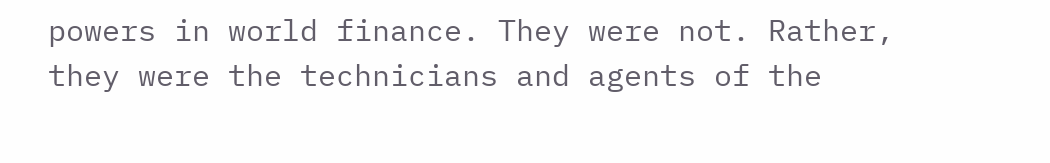powers in world finance. They were not. Rather, they were the technicians and agents of the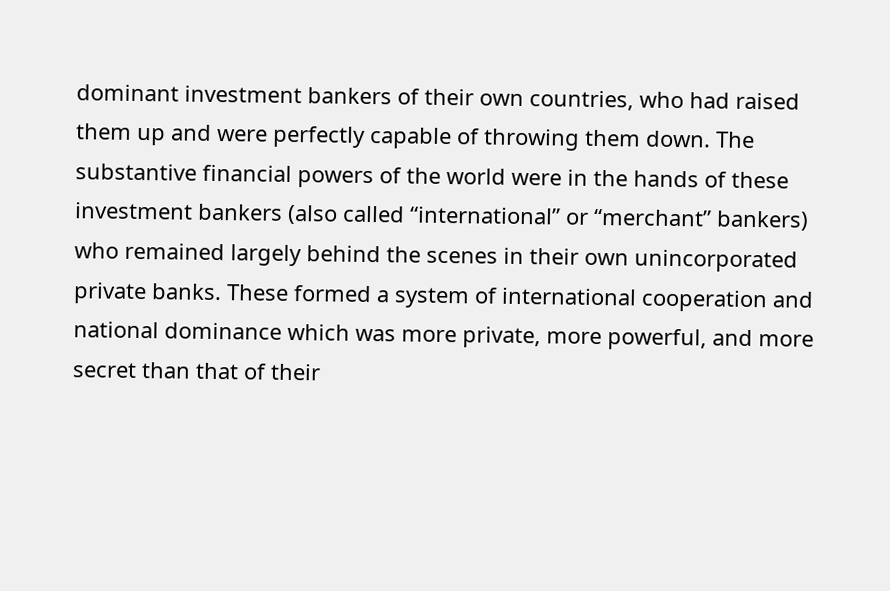dominant investment bankers of their own countries, who had raised them up and were perfectly capable of throwing them down. The substantive financial powers of the world were in the hands of these investment bankers (also called “international” or “merchant” bankers) who remained largely behind the scenes in their own unincorporated private banks. These formed a system of international cooperation and national dominance which was more private, more powerful, and more secret than that of their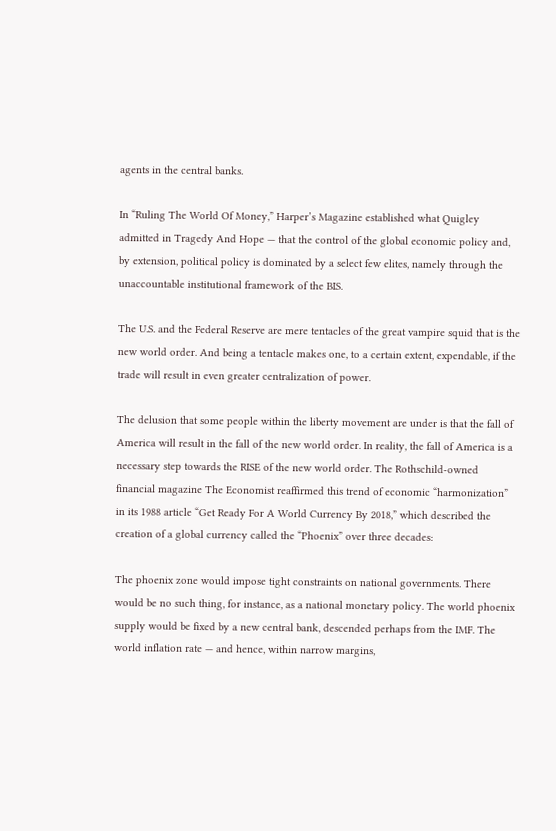agents in the central banks.

In “Ruling The World Of Money,” Harper’s Magazine established what Quigley admitted in Tragedy And Hope — that the control of the global economic policy and, by extension, political policy is dominated by a select few elites, namely through the unaccountable institutional framework of the BIS.

The U.S. and the Federal Reserve are mere tentacles of the great vampire squid that is the new world order. And being a tentacle makes one, to a certain extent, expendable, if the trade will result in even greater centralization of power.

The delusion that some people within the liberty movement are under is that the fall of America will result in the fall of the new world order. In reality, the fall of America is a necessary step towards the RISE of the new world order. The Rothschild-owned financial magazine The Economist reaffirmed this trend of economic “harmonization” in its 1988 article “Get Ready For A World Currency By 2018,” which described the creation of a global currency called the “Phoenix” over three decades:

The phoenix zone would impose tight constraints on national governments. There would be no such thing, for instance, as a national monetary policy. The world phoenix supply would be fixed by a new central bank, descended perhaps from the IMF. The world inflation rate — and hence, within narrow margins,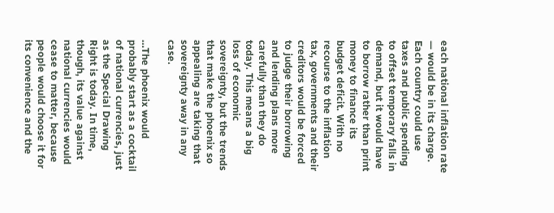each national inflation rate — would be in its charge. Each country could use taxes and public spending to offset temporary falls in demand, but it would have to borrow rather than print money to finance its budget deficit. With no recourse to the inflation tax, governments and their creditors would be forced to judge their borrowing and lending plans more carefully than they do today. This means a big loss of economic sovereignty, but the trends that make the phoenix so appealing are taking that sovereignty away in any case.

…The phoenix would probably start as a cocktail of national currencies, just as the Special Drawing Right is today. In time, though, its value against national currencies would cease to matter, because people would choose it for its convenience and the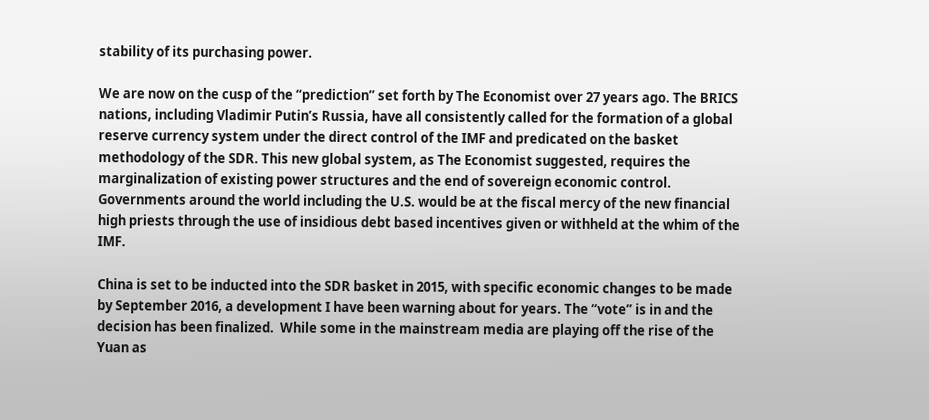stability of its purchasing power.

We are now on the cusp of the “prediction” set forth by The Economist over 27 years ago. The BRICS nations, including Vladimir Putin’s Russia, have all consistently called for the formation of a global reserve currency system under the direct control of the IMF and predicated on the basket methodology of the SDR. This new global system, as The Economist suggested, requires the marginalization of existing power structures and the end of sovereign economic control. Governments around the world including the U.S. would be at the fiscal mercy of the new financial high priests through the use of insidious debt based incentives given or withheld at the whim of the IMF.

China is set to be inducted into the SDR basket in 2015, with specific economic changes to be made by September 2016, a development I have been warning about for years. The “vote” is in and the decision has been finalized.  While some in the mainstream media are playing off the rise of the Yuan as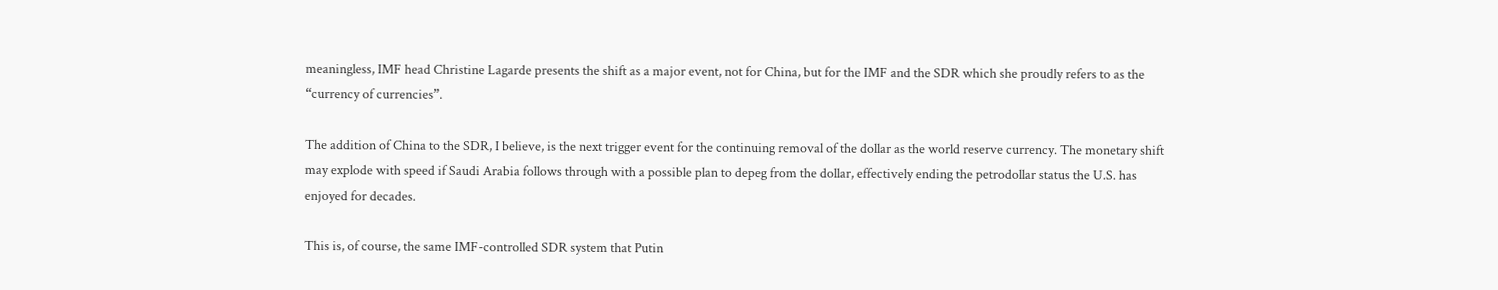meaningless, IMF head Christine Lagarde presents the shift as a major event, not for China, but for the IMF and the SDR which she proudly refers to as the “currency of currencies”.

The addition of China to the SDR, I believe, is the next trigger event for the continuing removal of the dollar as the world reserve currency. The monetary shift may explode with speed if Saudi Arabia follows through with a possible plan to depeg from the dollar, effectively ending the petrodollar status the U.S. has enjoyed for decades.

This is, of course, the same IMF-controlled SDR system that Putin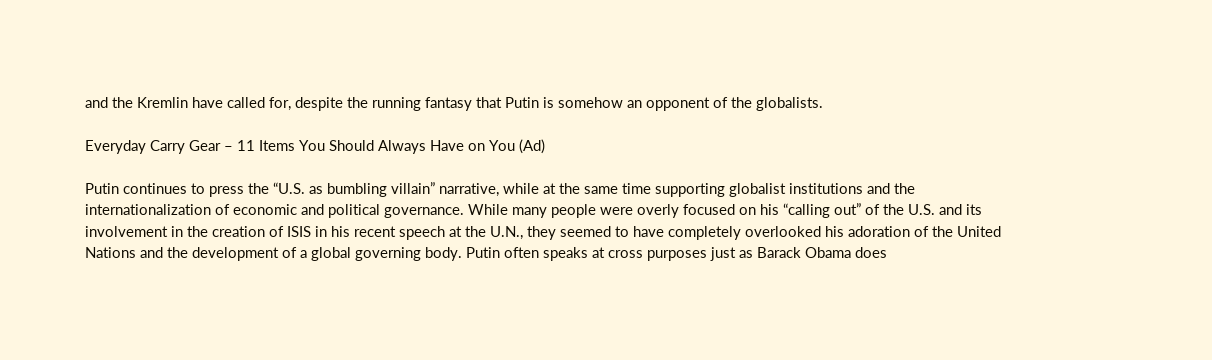and the Kremlin have called for, despite the running fantasy that Putin is somehow an opponent of the globalists.

Everyday Carry Gear – 11 Items You Should Always Have on You (Ad)

Putin continues to press the “U.S. as bumbling villain” narrative, while at the same time supporting globalist institutions and the internationalization of economic and political governance. While many people were overly focused on his “calling out” of the U.S. and its involvement in the creation of ISIS in his recent speech at the U.N., they seemed to have completely overlooked his adoration of the United Nations and the development of a global governing body. Putin often speaks at cross purposes just as Barack Obama does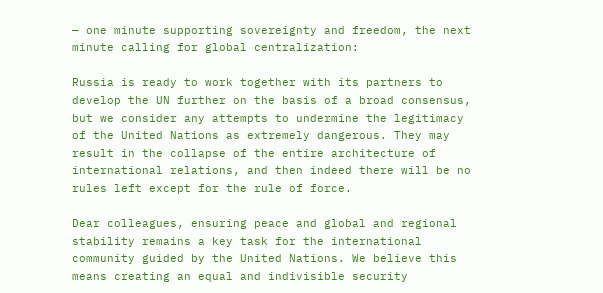— one minute supporting sovereignty and freedom, the next minute calling for global centralization:

Russia is ready to work together with its partners to develop the UN further on the basis of a broad consensus, but we consider any attempts to undermine the legitimacy of the United Nations as extremely dangerous. They may result in the collapse of the entire architecture of international relations, and then indeed there will be no rules left except for the rule of force.

Dear colleagues, ensuring peace and global and regional stability remains a key task for the international community guided by the United Nations. We believe this means creating an equal and indivisible security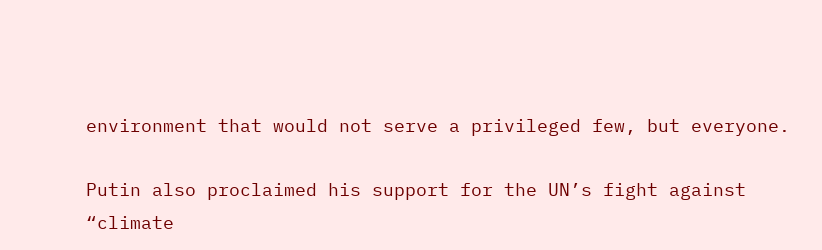environment that would not serve a privileged few, but everyone.

Putin also proclaimed his support for the UN’s fight against “climate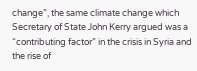change”, the same climate change which Secretary of State John Kerry argued was a “contributing factor” in the crisis in Syria and the rise of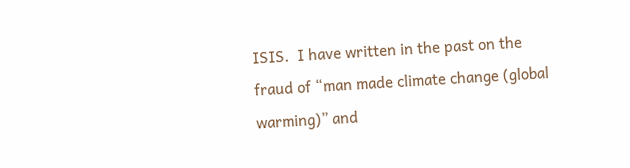ISIS.  I have written in the past on the fraud of “man made climate change (global warming)” and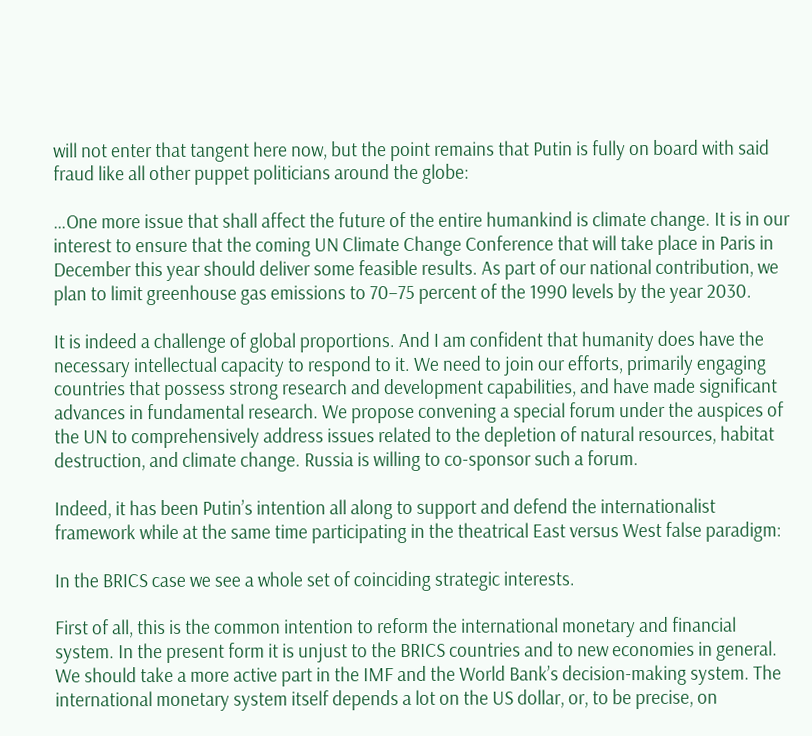will not enter that tangent here now, but the point remains that Putin is fully on board with said fraud like all other puppet politicians around the globe:

…One more issue that shall affect the future of the entire humankind is climate change. It is in our interest to ensure that the coming UN Climate Change Conference that will take place in Paris in December this year should deliver some feasible results. As part of our national contribution, we plan to limit greenhouse gas emissions to 70–75 percent of the 1990 levels by the year 2030.

It is indeed a challenge of global proportions. And I am confident that humanity does have the necessary intellectual capacity to respond to it. We need to join our efforts, primarily engaging countries that possess strong research and development capabilities, and have made significant advances in fundamental research. We propose convening a special forum under the auspices of the UN to comprehensively address issues related to the depletion of natural resources, habitat destruction, and climate change. Russia is willing to co-sponsor such a forum.

Indeed, it has been Putin’s intention all along to support and defend the internationalist framework while at the same time participating in the theatrical East versus West false paradigm:

In the BRICS case we see a whole set of coinciding strategic interests.

First of all, this is the common intention to reform the international monetary and financial system. In the present form it is unjust to the BRICS countries and to new economies in general. We should take a more active part in the IMF and the World Bank’s decision-making system. The international monetary system itself depends a lot on the US dollar, or, to be precise, on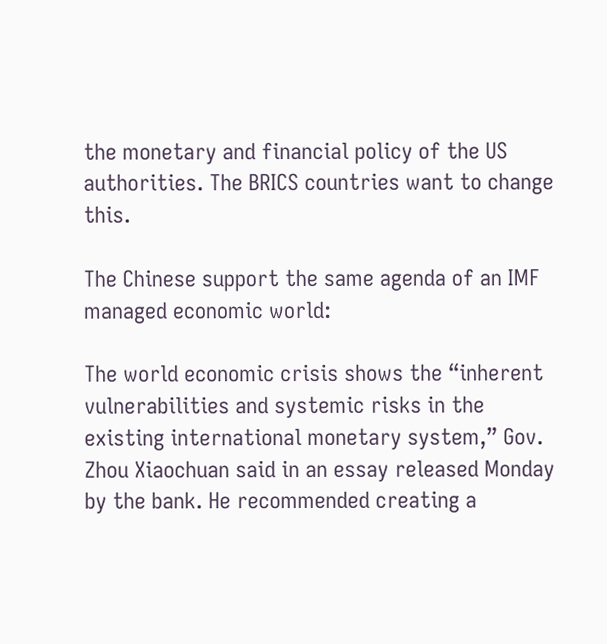the monetary and financial policy of the US authorities. The BRICS countries want to change this.

The Chinese support the same agenda of an IMF managed economic world:

The world economic crisis shows the “inherent vulnerabilities and systemic risks in the existing international monetary system,” Gov. Zhou Xiaochuan said in an essay released Monday by the bank. He recommended creating a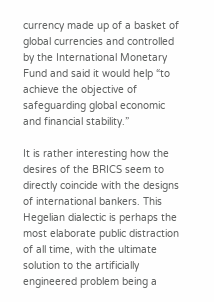currency made up of a basket of global currencies and controlled by the International Monetary Fund and said it would help “to achieve the objective of safeguarding global economic and financial stability.”

It is rather interesting how the desires of the BRICS seem to directly coincide with the designs of international bankers. This Hegelian dialectic is perhaps the most elaborate public distraction of all time, with the ultimate solution to the artificially engineered problem being a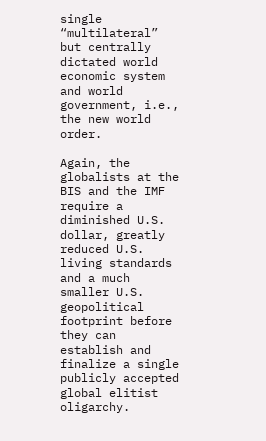single “multilateral” but centrally dictated world economic system and world government, i.e., the new world order.

Again, the globalists at the BIS and the IMF require a diminished U.S. dollar, greatly reduced U.S. living standards and a much smaller U.S. geopolitical footprint before they can establish and finalize a single publicly accepted global elitist oligarchy.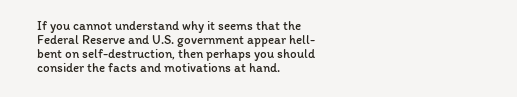If you cannot understand why it seems that the Federal Reserve and U.S. government appear hell-bent on self-destruction, then perhaps you should consider the facts and motivations at hand.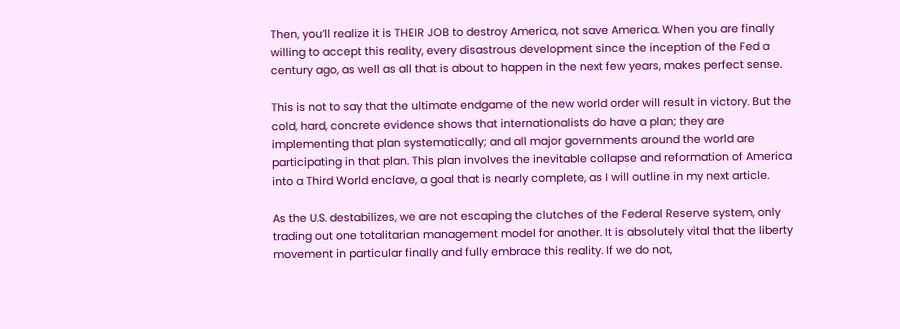Then, you’ll realize it is THEIR JOB to destroy America, not save America. When you are finally willing to accept this reality, every disastrous development since the inception of the Fed a century ago, as well as all that is about to happen in the next few years, makes perfect sense.

This is not to say that the ultimate endgame of the new world order will result in victory. But the cold, hard, concrete evidence shows that internationalists do have a plan; they are implementing that plan systematically; and all major governments around the world are participating in that plan. This plan involves the inevitable collapse and reformation of America into a Third World enclave, a goal that is nearly complete, as I will outline in my next article.

As the U.S. destabilizes, we are not escaping the clutches of the Federal Reserve system, only trading out one totalitarian management model for another. It is absolutely vital that the liberty movement in particular finally and fully embrace this reality. If we do not,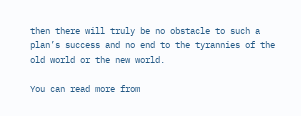then there will truly be no obstacle to such a plan’s success and no end to the tyrannies of the old world or the new world.

You can read more from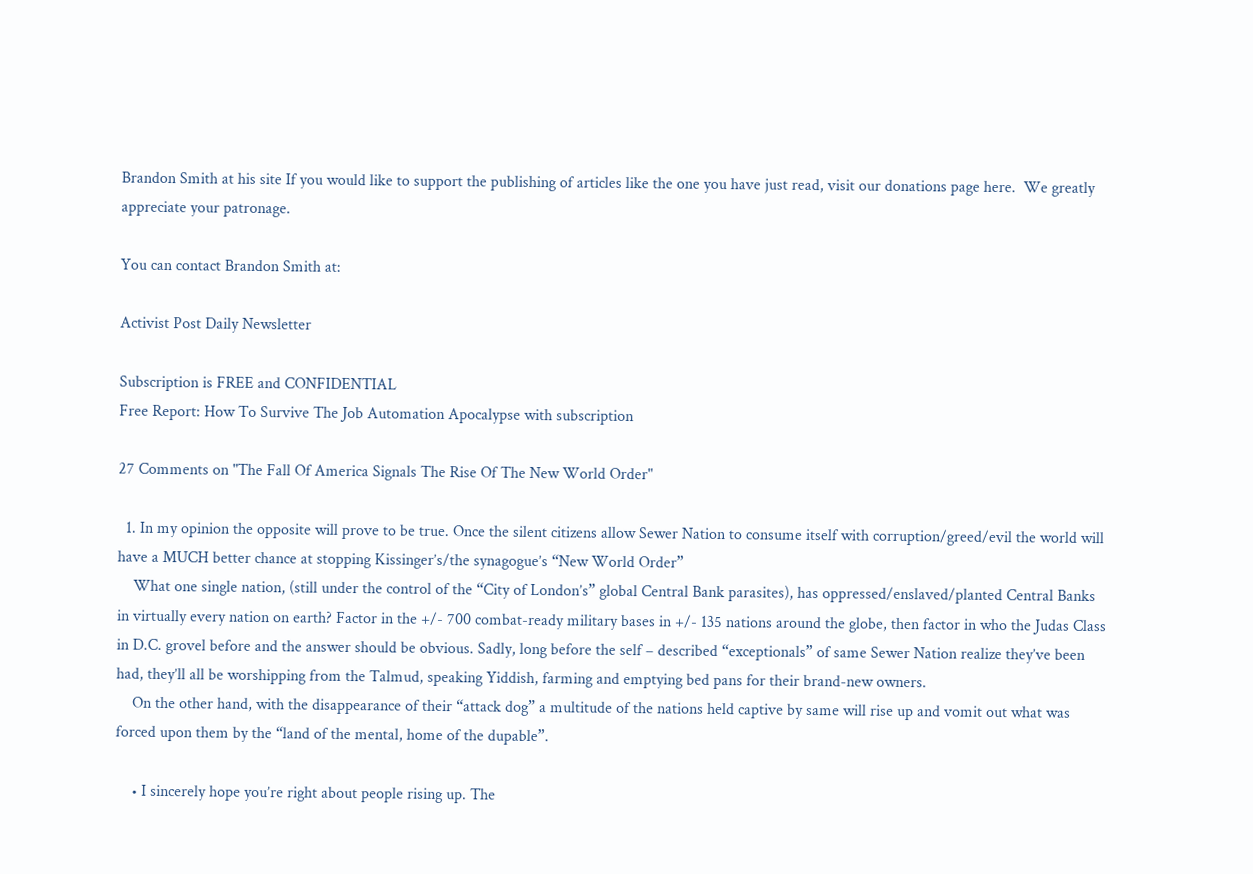Brandon Smith at his site If you would like to support the publishing of articles like the one you have just read, visit our donations page here.  We greatly appreciate your patronage.

You can contact Brandon Smith at:

Activist Post Daily Newsletter

Subscription is FREE and CONFIDENTIAL
Free Report: How To Survive The Job Automation Apocalypse with subscription

27 Comments on "The Fall Of America Signals The Rise Of The New World Order"

  1. In my opinion the opposite will prove to be true. Once the silent citizens allow Sewer Nation to consume itself with corruption/greed/evil the world will have a MUCH better chance at stopping Kissinger’s/the synagogue’s “New World Order”
    What one single nation, (still under the control of the “City of London’s” global Central Bank parasites), has oppressed/enslaved/planted Central Banks in virtually every nation on earth? Factor in the +/- 700 combat-ready military bases in +/- 135 nations around the globe, then factor in who the Judas Class in D.C. grovel before and the answer should be obvious. Sadly, long before the self – described “exceptionals” of same Sewer Nation realize they’ve been had, they’ll all be worshipping from the Talmud, speaking Yiddish, farming and emptying bed pans for their brand-new owners.
    On the other hand, with the disappearance of their “attack dog” a multitude of the nations held captive by same will rise up and vomit out what was forced upon them by the “land of the mental, home of the dupable”.

    • I sincerely hope you’re right about people rising up. The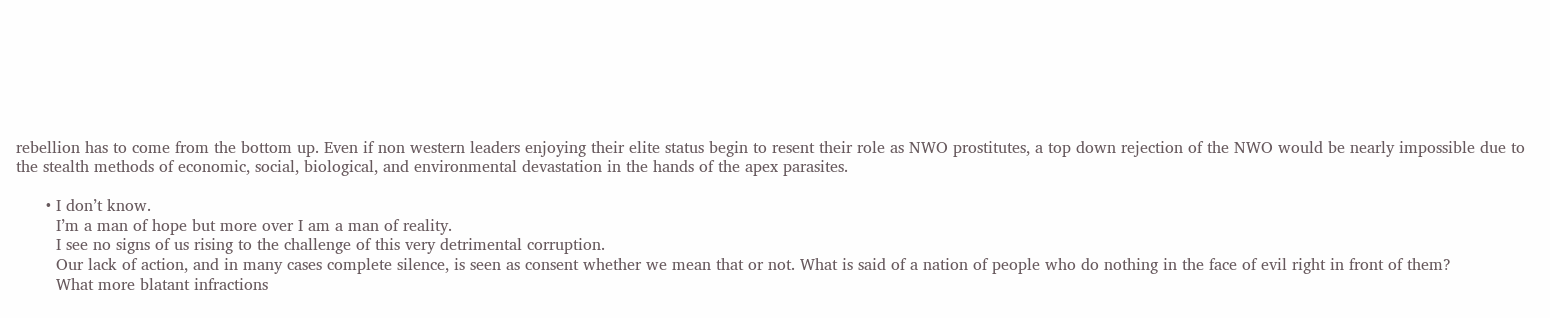rebellion has to come from the bottom up. Even if non western leaders enjoying their elite status begin to resent their role as NWO prostitutes, a top down rejection of the NWO would be nearly impossible due to the stealth methods of economic, social, biological, and environmental devastation in the hands of the apex parasites.

      • I don’t know.
        I’m a man of hope but more over I am a man of reality.
        I see no signs of us rising to the challenge of this very detrimental corruption.
        Our lack of action, and in many cases complete silence, is seen as consent whether we mean that or not. What is said of a nation of people who do nothing in the face of evil right in front of them?
        What more blatant infractions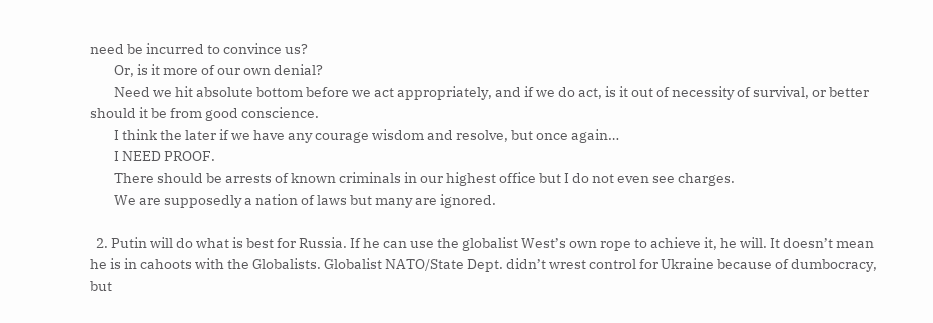need be incurred to convince us?
        Or, is it more of our own denial?
        Need we hit absolute bottom before we act appropriately, and if we do act, is it out of necessity of survival, or better should it be from good conscience.
        I think the later if we have any courage wisdom and resolve, but once again…
        I NEED PROOF.
        There should be arrests of known criminals in our highest office but I do not even see charges.
        We are supposedly a nation of laws but many are ignored.

  2. Putin will do what is best for Russia. If he can use the globalist West’s own rope to achieve it, he will. It doesn’t mean he is in cahoots with the Globalists. Globalist NATO/State Dept. didn’t wrest control for Ukraine because of dumbocracy, but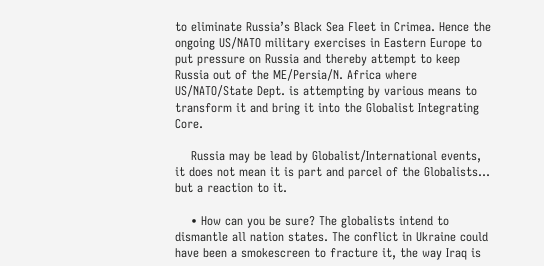to eliminate Russia’s Black Sea Fleet in Crimea. Hence the ongoing US/NATO military exercises in Eastern Europe to put pressure on Russia and thereby attempt to keep Russia out of the ME/Persia/N. Africa where US/NATO/State Dept. is attempting by various means to transform it and bring it into the Globalist Integrating Core.

    Russia may be lead by Globalist/International events, it does not mean it is part and parcel of the Globalists… but a reaction to it.

    • How can you be sure? The globalists intend to dismantle all nation states. The conflict in Ukraine could have been a smokescreen to fracture it, the way Iraq is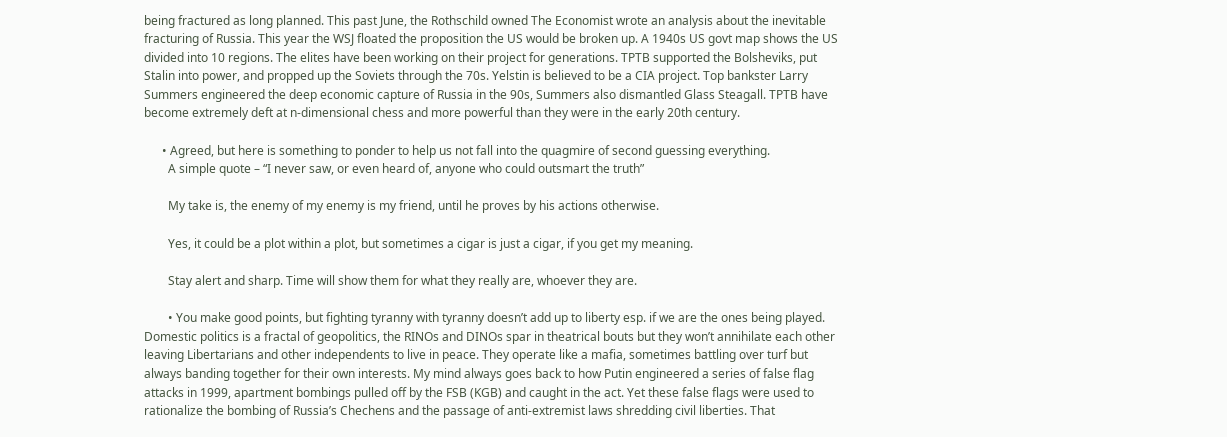being fractured as long planned. This past June, the Rothschild owned The Economist wrote an analysis about the inevitable fracturing of Russia. This year the WSJ floated the proposition the US would be broken up. A 1940s US govt map shows the US divided into 10 regions. The elites have been working on their project for generations. TPTB supported the Bolsheviks, put Stalin into power, and propped up the Soviets through the 70s. Yelstin is believed to be a CIA project. Top bankster Larry Summers engineered the deep economic capture of Russia in the 90s, Summers also dismantled Glass Steagall. TPTB have become extremely deft at n-dimensional chess and more powerful than they were in the early 20th century.

      • Agreed, but here is something to ponder to help us not fall into the quagmire of second guessing everything.
        A simple quote – “I never saw, or even heard of, anyone who could outsmart the truth”

        My take is, the enemy of my enemy is my friend, until he proves by his actions otherwise.

        Yes, it could be a plot within a plot, but sometimes a cigar is just a cigar, if you get my meaning.

        Stay alert and sharp. Time will show them for what they really are, whoever they are.

        • You make good points, but fighting tyranny with tyranny doesn’t add up to liberty esp. if we are the ones being played. Domestic politics is a fractal of geopolitics, the RINOs and DINOs spar in theatrical bouts but they won’t annihilate each other leaving Libertarians and other independents to live in peace. They operate like a mafia, sometimes battling over turf but always banding together for their own interests. My mind always goes back to how Putin engineered a series of false flag attacks in 1999, apartment bombings pulled off by the FSB (KGB) and caught in the act. Yet these false flags were used to rationalize the bombing of Russia’s Chechens and the passage of anti-extremist laws shredding civil liberties. That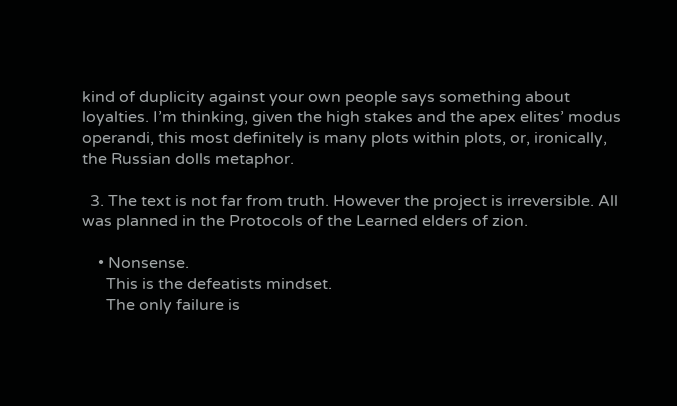kind of duplicity against your own people says something about loyalties. I’m thinking, given the high stakes and the apex elites’ modus operandi, this most definitely is many plots within plots, or, ironically, the Russian dolls metaphor.

  3. The text is not far from truth. However the project is irreversible. All was planned in the Protocols of the Learned elders of zion.

    • Nonsense.
      This is the defeatists mindset.
      The only failure is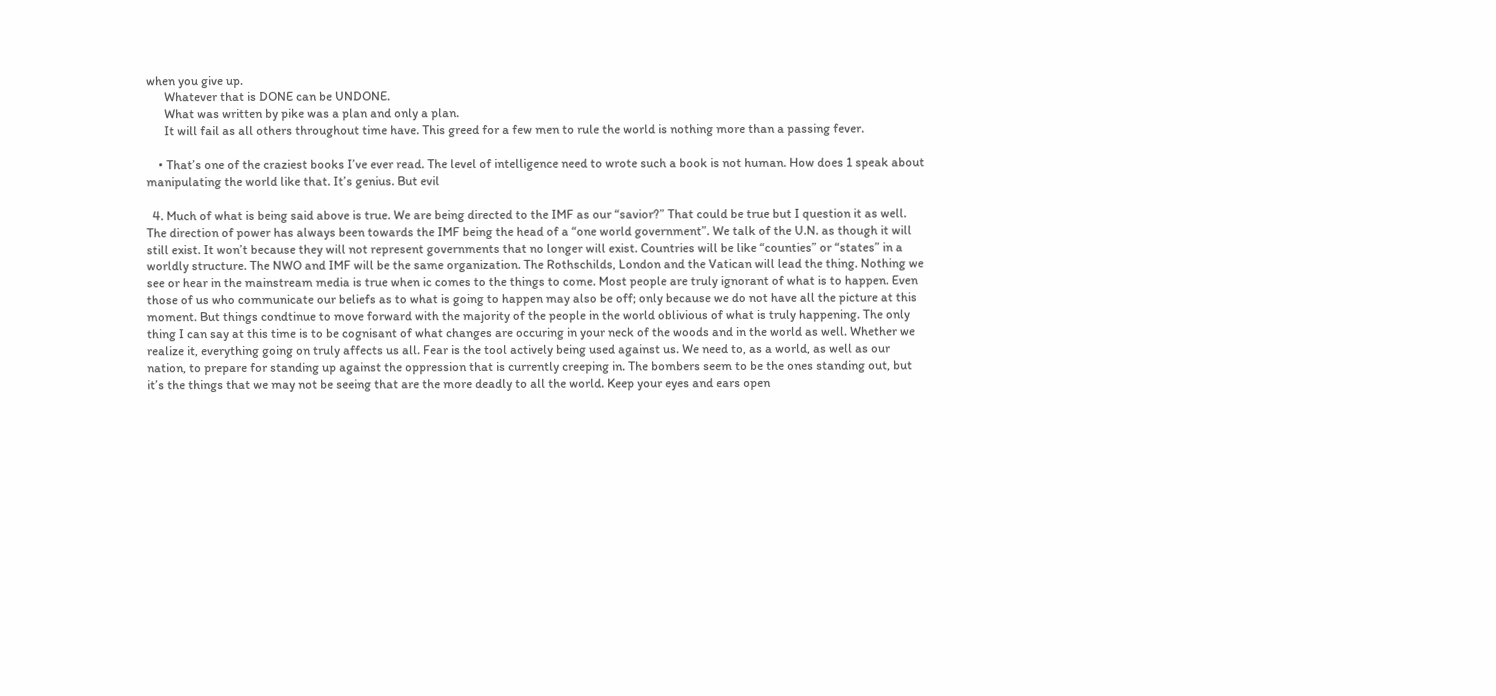when you give up.
      Whatever that is DONE can be UNDONE.
      What was written by pike was a plan and only a plan.
      It will fail as all others throughout time have. This greed for a few men to rule the world is nothing more than a passing fever.

    • That’s one of the craziest books I’ve ever read. The level of intelligence need to wrote such a book is not human. How does 1 speak about manipulating the world like that. It’s genius. But evil

  4. Much of what is being said above is true. We are being directed to the IMF as our “savior?” That could be true but I question it as well. The direction of power has always been towards the IMF being the head of a “one world government”. We talk of the U.N. as though it will still exist. It won’t because they will not represent governments that no longer will exist. Countries will be like “counties” or “states” in a worldly structure. The NWO and IMF will be the same organization. The Rothschilds, London and the Vatican will lead the thing. Nothing we see or hear in the mainstream media is true when ic comes to the things to come. Most people are truly ignorant of what is to happen. Even those of us who communicate our beliefs as to what is going to happen may also be off; only because we do not have all the picture at this moment. But things condtinue to move forward with the majority of the people in the world oblivious of what is truly happening. The only thing I can say at this time is to be cognisant of what changes are occuring in your neck of the woods and in the world as well. Whether we realize it, everything going on truly affects us all. Fear is the tool actively being used against us. We need to, as a world, as well as our nation, to prepare for standing up against the oppression that is currently creeping in. The bombers seem to be the ones standing out, but it’s the things that we may not be seeing that are the more deadly to all the world. Keep your eyes and ears open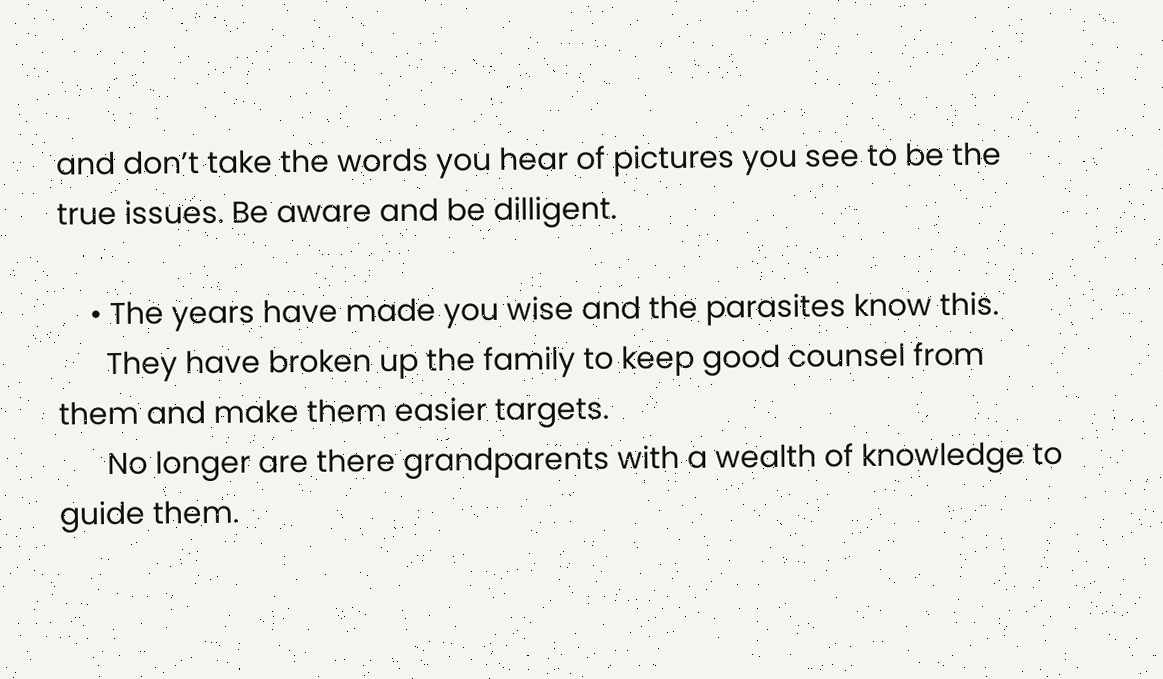and don’t take the words you hear of pictures you see to be the true issues. Be aware and be dilligent.

    • The years have made you wise and the parasites know this.
      They have broken up the family to keep good counsel from them and make them easier targets.
      No longer are there grandparents with a wealth of knowledge to guide them.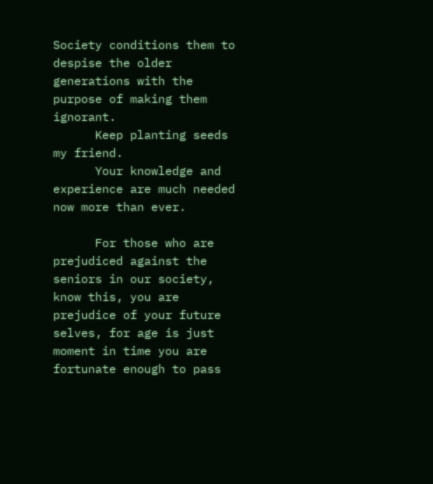Society conditions them to despise the older generations with the purpose of making them ignorant.
      Keep planting seeds my friend.
      Your knowledge and experience are much needed now more than ever.

      For those who are prejudiced against the seniors in our society, know this, you are prejudice of your future selves, for age is just moment in time you are fortunate enough to pass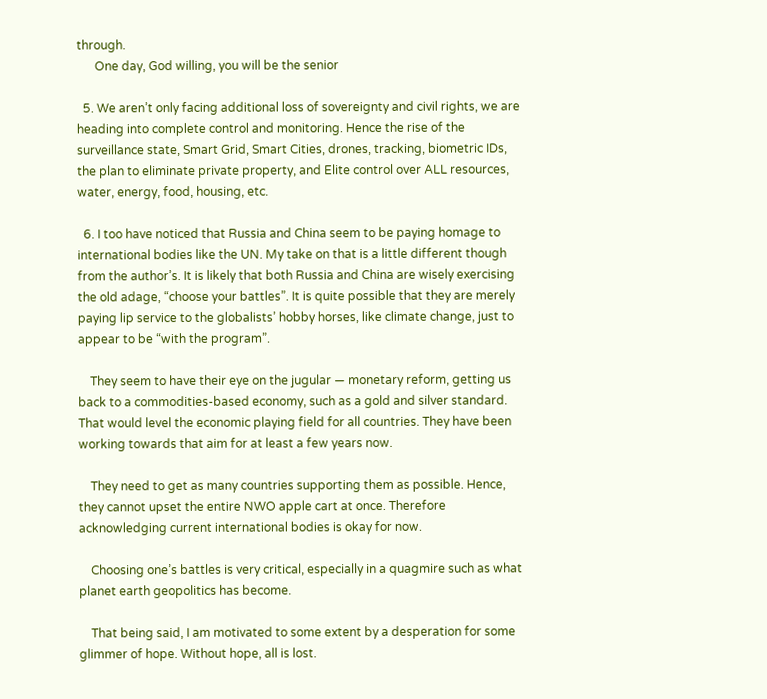through.
      One day, God willing, you will be the senior

  5. We aren’t only facing additional loss of sovereignty and civil rights, we are heading into complete control and monitoring. Hence the rise of the surveillance state, Smart Grid, Smart Cities, drones, tracking, biometric IDs, the plan to eliminate private property, and Elite control over ALL resources, water, energy, food, housing, etc.

  6. I too have noticed that Russia and China seem to be paying homage to international bodies like the UN. My take on that is a little different though from the author’s. It is likely that both Russia and China are wisely exercising the old adage, “choose your battles”. It is quite possible that they are merely paying lip service to the globalists’ hobby horses, like climate change, just to appear to be “with the program”.

    They seem to have their eye on the jugular — monetary reform, getting us back to a commodities-based economy, such as a gold and silver standard. That would level the economic playing field for all countries. They have been working towards that aim for at least a few years now.

    They need to get as many countries supporting them as possible. Hence, they cannot upset the entire NWO apple cart at once. Therefore acknowledging current international bodies is okay for now.

    Choosing one’s battles is very critical, especially in a quagmire such as what planet earth geopolitics has become.

    That being said, I am motivated to some extent by a desperation for some glimmer of hope. Without hope, all is lost.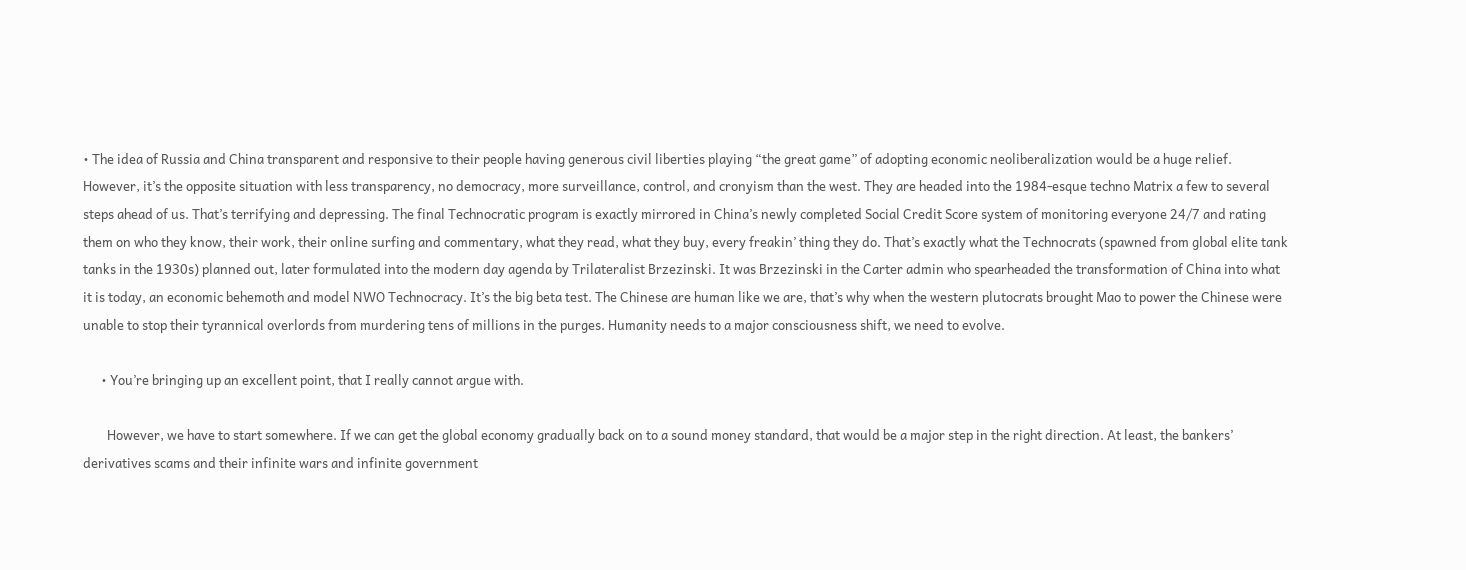• The idea of Russia and China transparent and responsive to their people having generous civil liberties playing “the great game” of adopting economic neoliberalization would be a huge relief. However, it’s the opposite situation with less transparency, no democracy, more surveillance, control, and cronyism than the west. They are headed into the 1984-esque techno Matrix a few to several steps ahead of us. That’s terrifying and depressing. The final Technocratic program is exactly mirrored in China’s newly completed Social Credit Score system of monitoring everyone 24/7 and rating them on who they know, their work, their online surfing and commentary, what they read, what they buy, every freakin’ thing they do. That’s exactly what the Technocrats (spawned from global elite tank tanks in the 1930s) planned out, later formulated into the modern day agenda by Trilateralist Brzezinski. It was Brzezinski in the Carter admin who spearheaded the transformation of China into what it is today, an economic behemoth and model NWO Technocracy. It’s the big beta test. The Chinese are human like we are, that’s why when the western plutocrats brought Mao to power the Chinese were unable to stop their tyrannical overlords from murdering tens of millions in the purges. Humanity needs to a major consciousness shift, we need to evolve.

      • You’re bringing up an excellent point, that I really cannot argue with.

        However, we have to start somewhere. If we can get the global economy gradually back on to a sound money standard, that would be a major step in the right direction. At least, the bankers’ derivatives scams and their infinite wars and infinite government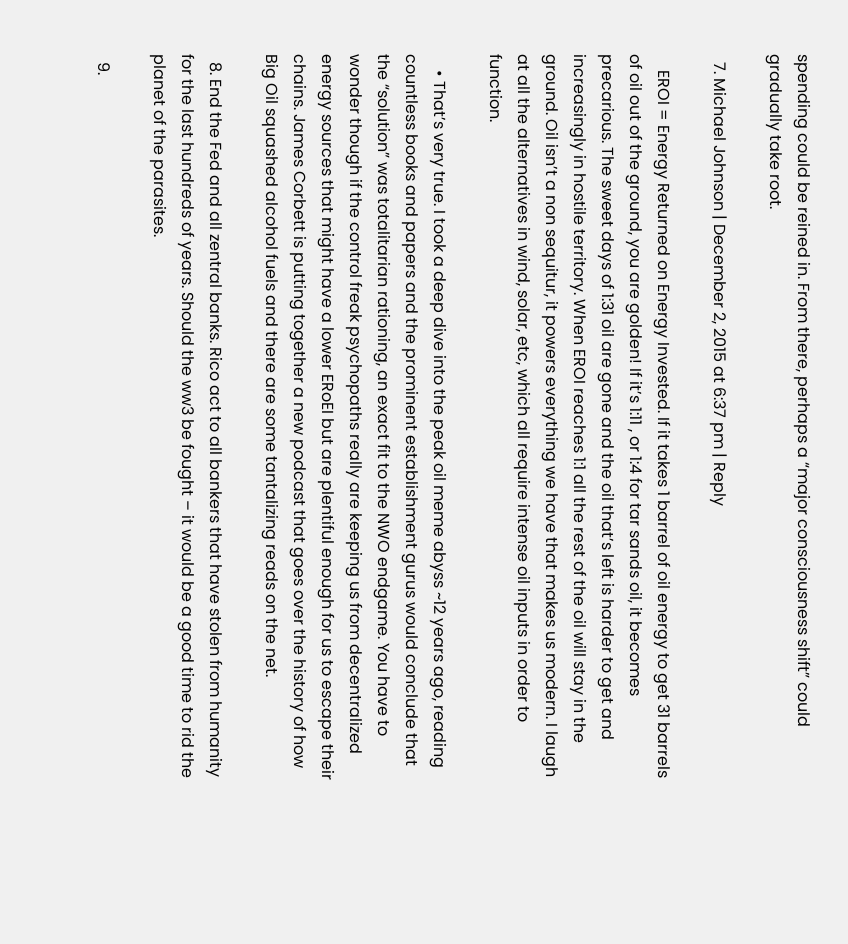spending could be reined in. From there, perhaps a “major consciousness shift” could gradually take root.

  7. Michael Johnson | December 2, 2015 at 6:37 pm | Reply

    EROI = Energy Returned on Energy Invested. If it takes 1 barrel of oil energy to get 31 barrels of oil out of the ground, you are golden! If it’s 1:11 , or 1:4 for tar sands oil, it becomes precarious. The sweet days of 1:31 oil are gone and the oil that’s left is harder to get and increasingly in hostile territory. When EROI reaches 1:1 all the rest of the oil will stay in the ground. Oil isn’t a non sequitur, it powers everything we have that makes us modern. I laugh at all the alternatives in wind, solar, etc, which all require intense oil inputs in order to function.

    • That’s very true. I took a deep dive into the peak oil meme abyss ~12 years ago, reading countless books and papers and the prominent establishment gurus would conclude that the “solution” was totalitarian rationing, an exact fit to the NWO endgame. You have to wonder though if the control freak psychopaths really are keeping us from decentralized energy sources that might have a lower ERoEI but are plentiful enough for us to escape their chains. James Corbett is putting together a new podcast that goes over the history of how Big Oil squashed alcohol fuels and there are some tantalizing reads on the net.

  8. End the Fed and all zentral banks. Rico act to all bankers that have stolen from humanity for the last hundreds of years. Should the ww3 be fought – it would be a good time to rid the planet of the parasites.

  9.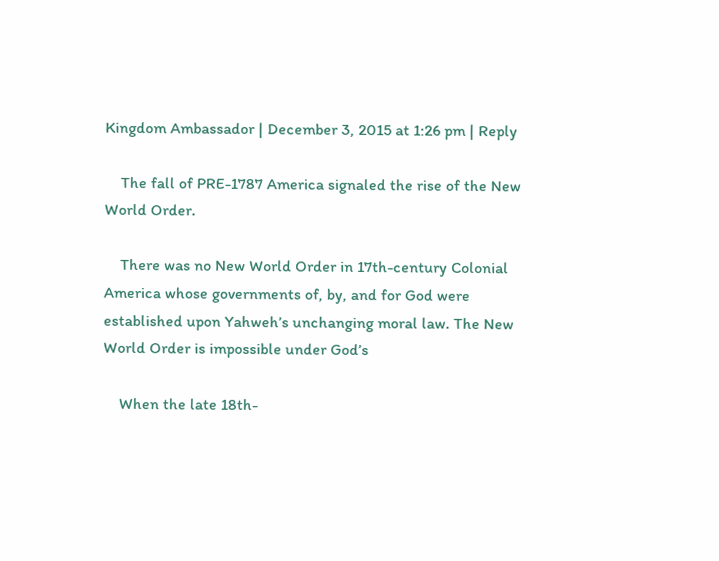Kingdom Ambassador | December 3, 2015 at 1:26 pm | Reply

    The fall of PRE-1787 America signaled the rise of the New World Order.

    There was no New World Order in 17th-century Colonial America whose governments of, by, and for God were established upon Yahweh’s unchanging moral law. The New World Order is impossible under God’s

    When the late 18th-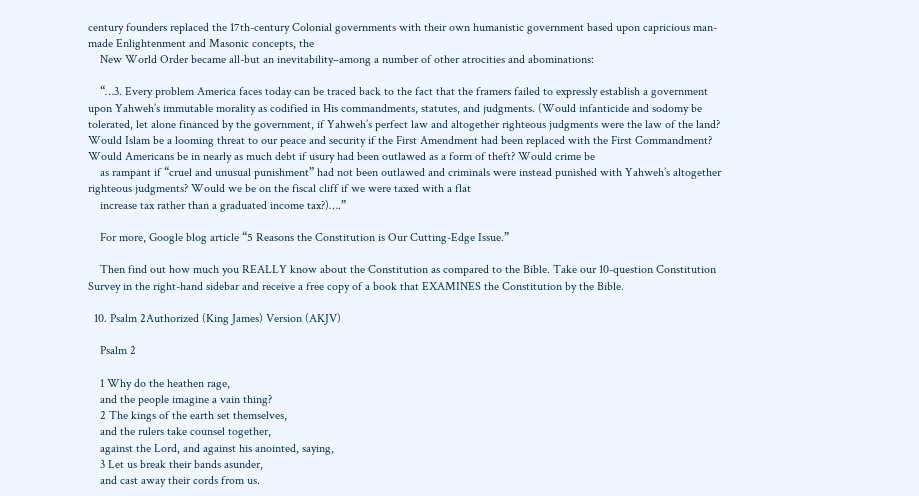century founders replaced the 17th-century Colonial governments with their own humanistic government based upon capricious man-made Enlightenment and Masonic concepts, the
    New World Order became all-but an inevitability–among a number of other atrocities and abominations:

    “…3. Every problem America faces today can be traced back to the fact that the framers failed to expressly establish a government upon Yahweh’s immutable morality as codified in His commandments, statutes, and judgments. (Would infanticide and sodomy be tolerated, let alone financed by the government, if Yahweh’s perfect law and altogether righteous judgments were the law of the land? Would Islam be a looming threat to our peace and security if the First Amendment had been replaced with the First Commandment? Would Americans be in nearly as much debt if usury had been outlawed as a form of theft? Would crime be
    as rampant if “cruel and unusual punishment” had not been outlawed and criminals were instead punished with Yahweh’s altogether righteous judgments? Would we be on the fiscal cliff if we were taxed with a flat
    increase tax rather than a graduated income tax?)….”

    For more, Google blog article “5 Reasons the Constitution is Our Cutting-Edge Issue.”

    Then find out how much you REALLY know about the Constitution as compared to the Bible. Take our 10-question Constitution Survey in the right-hand sidebar and receive a free copy of a book that EXAMINES the Constitution by the Bible.

  10. Psalm 2Authorized (King James) Version (AKJV)

    Psalm 2

    1 Why do the heathen rage,
    and the people imagine a vain thing?
    2 The kings of the earth set themselves,
    and the rulers take counsel together,
    against the Lord, and against his anointed, saying,
    3 Let us break their bands asunder,
    and cast away their cords from us.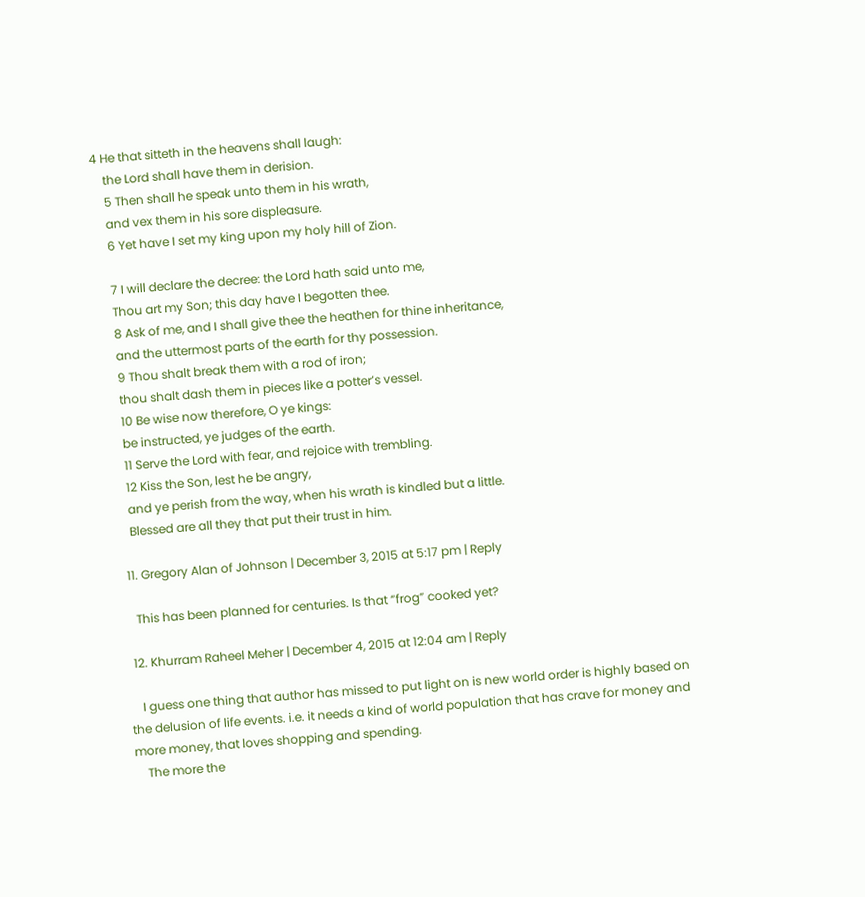4 He that sitteth in the heavens shall laugh:
    the Lord shall have them in derision.
    5 Then shall he speak unto them in his wrath,
    and vex them in his sore displeasure.
    6 Yet have I set my king upon my holy hill of Zion.

    7 I will declare the decree: the Lord hath said unto me,
    Thou art my Son; this day have I begotten thee.
    8 Ask of me, and I shall give thee the heathen for thine inheritance,
    and the uttermost parts of the earth for thy possession.
    9 Thou shalt break them with a rod of iron;
    thou shalt dash them in pieces like a potter’s vessel.
    10 Be wise now therefore, O ye kings:
    be instructed, ye judges of the earth.
    11 Serve the Lord with fear, and rejoice with trembling.
    12 Kiss the Son, lest he be angry,
    and ye perish from the way, when his wrath is kindled but a little.
    Blessed are all they that put their trust in him.

  11. Gregory Alan of Johnson | December 3, 2015 at 5:17 pm | Reply

    This has been planned for centuries. Is that “frog” cooked yet?

  12. Khurram Raheel Meher | December 4, 2015 at 12:04 am | Reply

    I guess one thing that author has missed to put light on is new world order is highly based on the delusion of life events. i.e. it needs a kind of world population that has crave for money and more money, that loves shopping and spending.
    The more the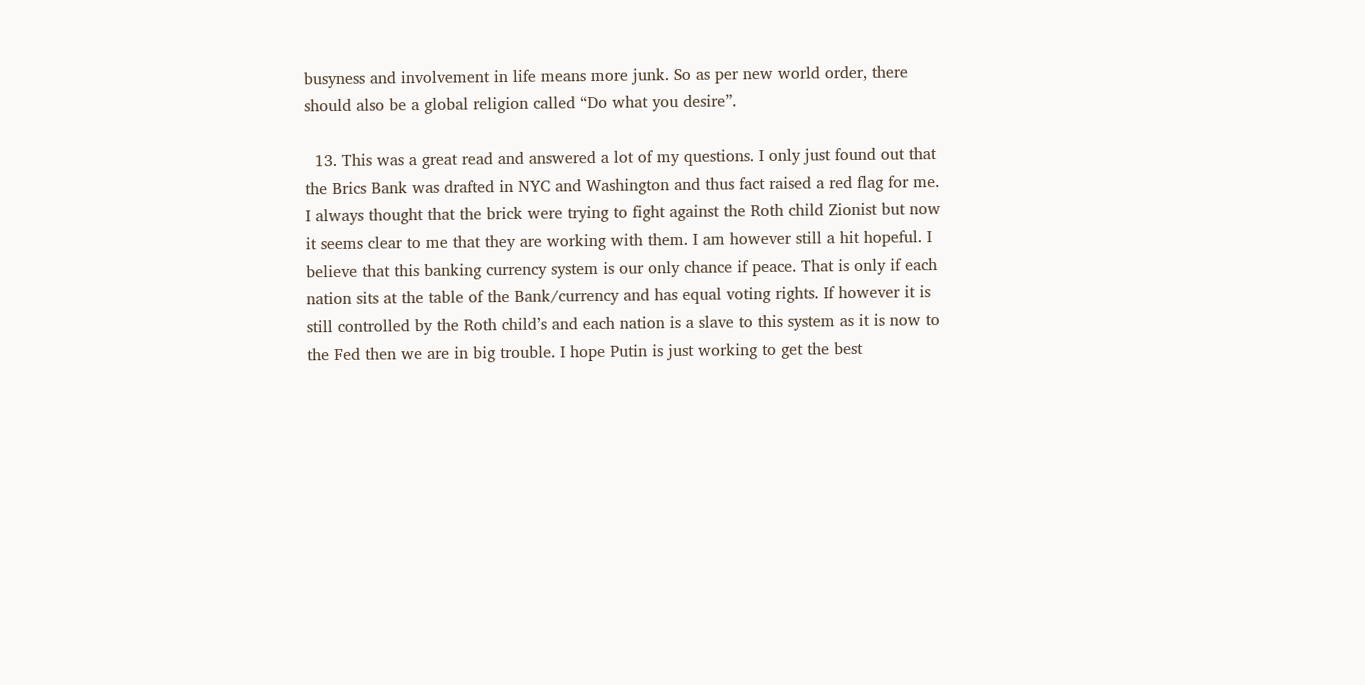busyness and involvement in life means more junk. So as per new world order, there should also be a global religion called “Do what you desire”.

  13. This was a great read and answered a lot of my questions. I only just found out that the Brics Bank was drafted in NYC and Washington and thus fact raised a red flag for me. I always thought that the brick were trying to fight against the Roth child Zionist but now it seems clear to me that they are working with them. I am however still a hit hopeful. I believe that this banking currency system is our only chance if peace. That is only if each nation sits at the table of the Bank/currency and has equal voting rights. If however it is still controlled by the Roth child’s and each nation is a slave to this system as it is now to the Fed then we are in big trouble. I hope Putin is just working to get the best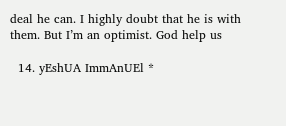deal he can. I highly doubt that he is with them. But I’m an optimist. God help us

  14. yEshUA ImmAnUEl *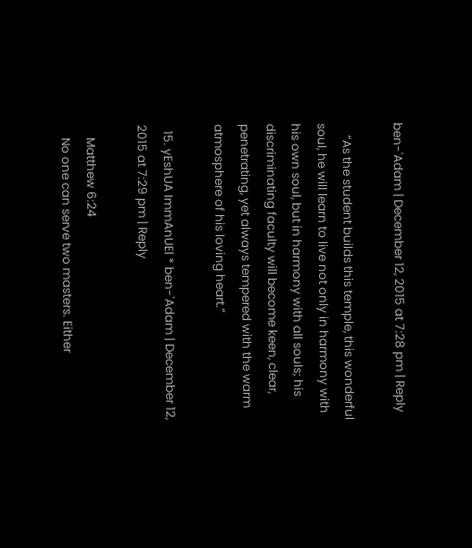ben-'Adam | December 12, 2015 at 7:28 pm | Reply

    “As the student builds this temple, this wonderful soul, he will learn to live not only in harmony with his own soul, but in harmony with all souls; his discriminating faculty will become keen, clear, penetrating, yet always tempered with the warm atmosphere of his loving heart.”

  15. yEshUA ImmAnUEl * ben-'Adam | December 12, 2015 at 7:29 pm | Reply

    Matthew 6:24
    No one can serve two masters. Either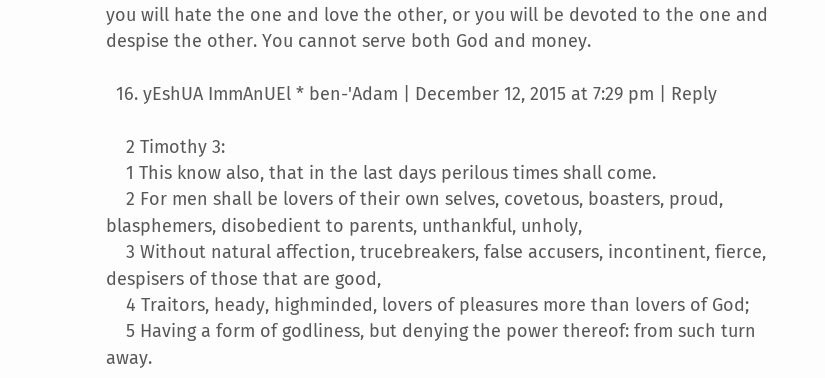you will hate the one and love the other, or you will be devoted to the one and despise the other. You cannot serve both God and money.

  16. yEshUA ImmAnUEl * ben-'Adam | December 12, 2015 at 7:29 pm | Reply

    2 Timothy 3:
    1 This know also, that in the last days perilous times shall come.
    2 For men shall be lovers of their own selves, covetous, boasters, proud, blasphemers, disobedient to parents, unthankful, unholy,
    3 Without natural affection, trucebreakers, false accusers, incontinent, fierce, despisers of those that are good,
    4 Traitors, heady, highminded, lovers of pleasures more than lovers of God;
    5 Having a form of godliness, but denying the power thereof: from such turn away.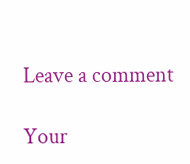Leave a comment

Your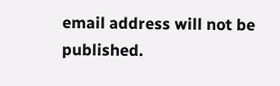email address will not be published.